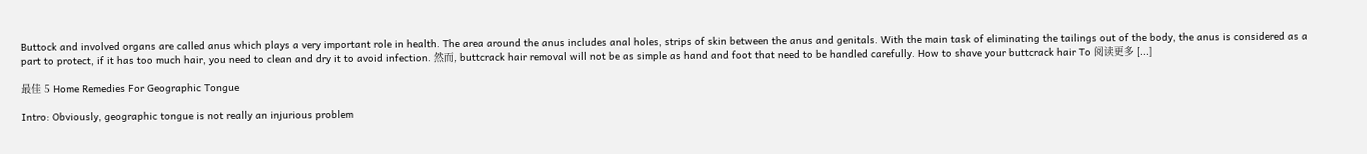Buttock and involved organs are called anus which plays a very important role in health. The area around the anus includes anal holes, strips of skin between the anus and genitals. With the main task of eliminating the tailings out of the body, the anus is considered as a part to protect, if it has too much hair, you need to clean and dry it to avoid infection. 然而, buttcrack hair removal will not be as simple as hand and foot that need to be handled carefully. How to shave your buttcrack hair To 阅读更多 [...]

最佳 5 Home Remedies For Geographic Tongue

Intro: Obviously, geographic tongue is not really an injurious problem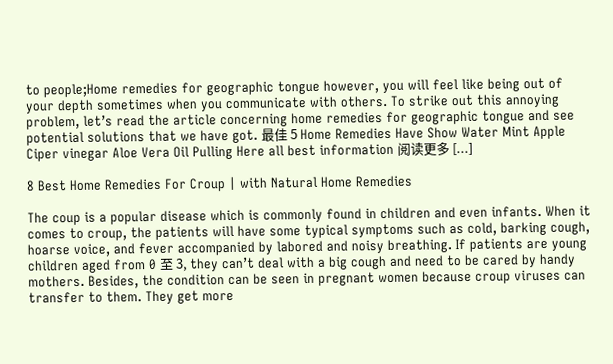to people;Home remedies for geographic tongue however, you will feel like being out of your depth sometimes when you communicate with others. To strike out this annoying problem, let’s read the article concerning home remedies for geographic tongue and see potential solutions that we have got. 最佳 5 Home Remedies Have Show Water Mint Apple Ciper vinegar Aloe Vera Oil Pulling Here all best information 阅读更多 [...]

8 Best Home Remedies For Croup | with Natural Home Remedies

The coup is a popular disease which is commonly found in children and even infants. When it comes to croup, the patients will have some typical symptoms such as cold, barking cough, hoarse voice, and fever accompanied by labored and noisy breathing. If patients are young children aged from 0 至 3, they can’t deal with a big cough and need to be cared by handy mothers. Besides, the condition can be seen in pregnant women because croup viruses can transfer to them. They get more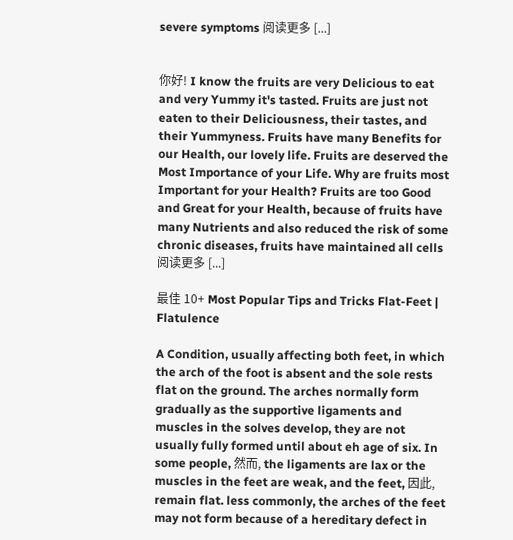severe symptoms 阅读更多 [...]


你好! I know the fruits are very Delicious to eat and very Yummy it's tasted. Fruits are just not eaten to their Deliciousness, their tastes, and their Yummyness. Fruits have many Benefits for our Health, our lovely life. Fruits are deserved the Most Importance of your Life. Why are fruits most Important for your Health? Fruits are too Good and Great for your Health, because of fruits have many Nutrients and also reduced the risk of some chronic diseases, fruits have maintained all cells 阅读更多 [...]

最佳 10+ Most Popular Tips and Tricks Flat-Feet | Flatulence

A Condition, usually affecting both feet, in which the arch of the foot is absent and the sole rests flat on the ground. The arches normally form gradually as the supportive ligaments and muscles in the solves develop, they are not usually fully formed until about eh age of six. In some people, 然而, the ligaments are lax or the muscles in the feet are weak, and the feet, 因此, remain flat. less commonly, the arches of the feet may not form because of a hereditary defect in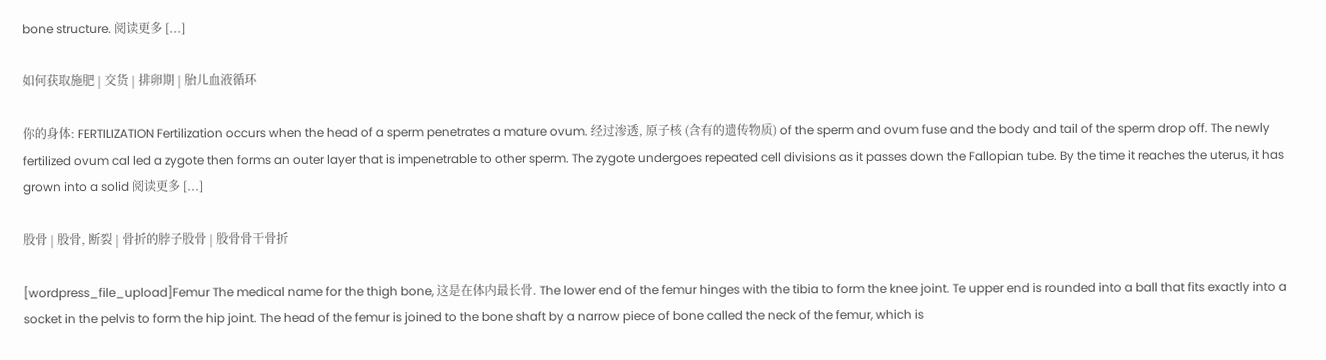bone structure. 阅读更多 [...]

如何获取施肥 | 交货 | 排卵期 | 胎儿血液循环

你的身体: FERTILIZATION Fertilization occurs when the head of a sperm penetrates a mature ovum. 经过渗透, 原子核 (含有的遗传物质) of the sperm and ovum fuse and the body and tail of the sperm drop off. The newly fertilized ovum cal led a zygote then forms an outer layer that is impenetrable to other sperm. The zygote undergoes repeated cell divisions as it passes down the Fallopian tube. By the time it reaches the uterus, it has grown into a solid 阅读更多 [...]

股骨 | 股骨, 断裂 | 骨折的脖子股骨 | 股骨骨干骨折

[wordpress_file_upload]Femur The medical name for the thigh bone, 这是在体内最长骨. The lower end of the femur hinges with the tibia to form the knee joint. Te upper end is rounded into a ball that fits exactly into a socket in the pelvis to form the hip joint. The head of the femur is joined to the bone shaft by a narrow piece of bone called the neck of the femur, which is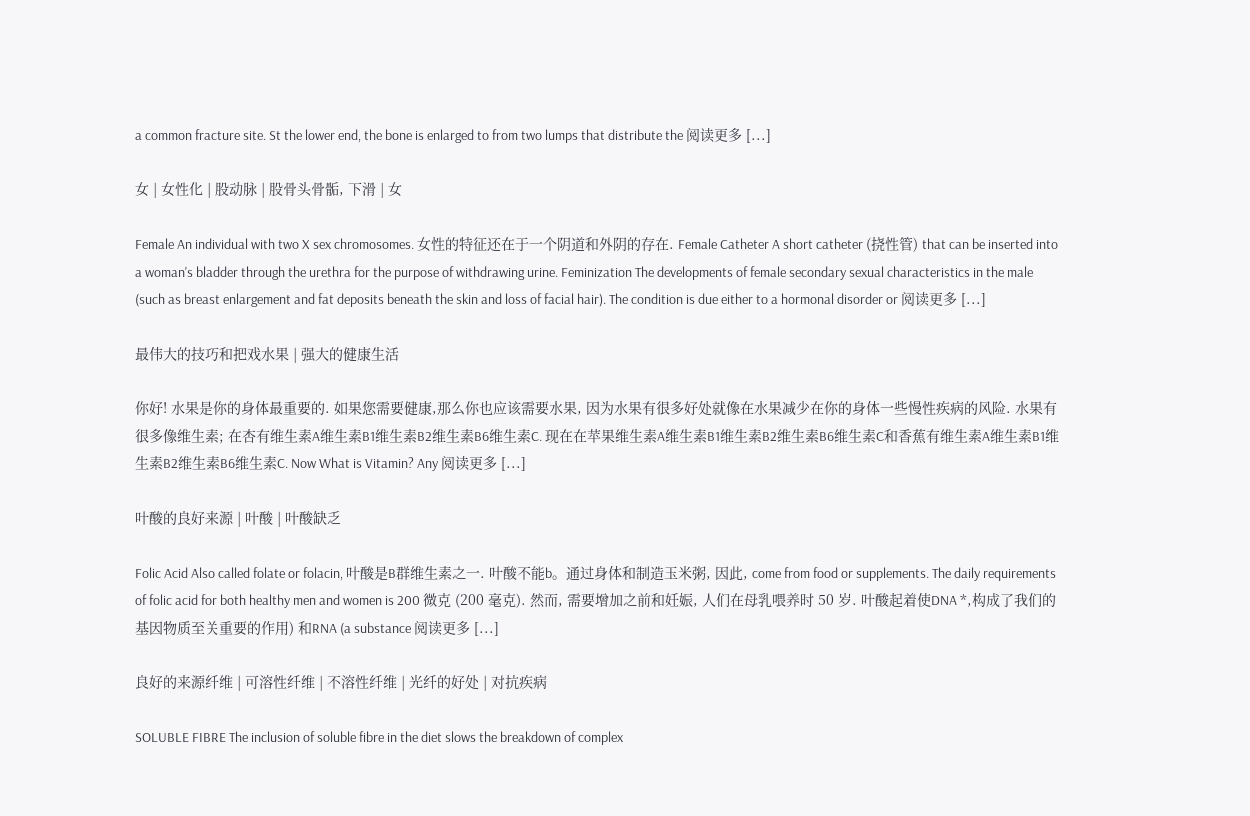a common fracture site. St the lower end, the bone is enlarged to from two lumps that distribute the 阅读更多 [...]

女 | 女性化 | 股动脉 | 股骨头骨骺, 下滑 | 女

Female An individual with two X sex chromosomes. 女性的特征还在于一个阴道和外阴的存在. Female Catheter A short catheter (挠性管) that can be inserted into a woman's bladder through the urethra for the purpose of withdrawing urine. Feminization The developments of female secondary sexual characteristics in the male (such as breast enlargement and fat deposits beneath the skin and loss of facial hair). The condition is due either to a hormonal disorder or 阅读更多 [...]

最伟大的技巧和把戏水果 | 强大的健康生活

你好! 水果是你的身体最重要的. 如果您需要健康,那么你也应该需要水果, 因为水果有很多好处就像在水果减少在你的身体一些慢性疾病的风险. 水果有很多像维生素; 在杏有维生素A维生素B1维生素B2维生素B6维生素C. 现在在苹果维生素A维生素B1维生素B2维生素B6维生素C和香蕉有维生素A维生素B1维生素B2维生素B6维生素C. Now What is Vitamin? Any 阅读更多 [...]

叶酸的良好来源 | 叶酸 | 叶酸缺乏

Folic Acid Also called folate or folacin, 叶酸是B群维生素之一. 叶酸不能b。通过身体和制造玉米粥, 因此, come from food or supplements. The daily requirements of folic acid for both healthy men and women is 200 微克 (200 毫克). 然而, 需要增加之前和妊娠, 人们在母乳喂养时 50 岁. 叶酸起着使DNA *,构成了我们的基因物质至关重要的作用) 和RNA (a substance 阅读更多 [...]

良好的来源纤维 | 可溶性纤维 | 不溶性纤维 | 光纤的好处 | 对抗疾病

SOLUBLE FIBRE The inclusion of soluble fibre in the diet slows the breakdown of complex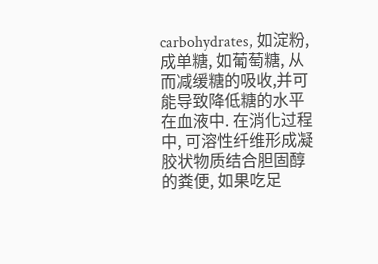carbohydrates, 如淀粉, 成单糖, 如葡萄糖, 从而减缓糖的吸收,并可能导致降低糖的水平在血液中. 在消化过程中, 可溶性纤维形成凝胶状物质结合胆固醇的粪便, 如果吃足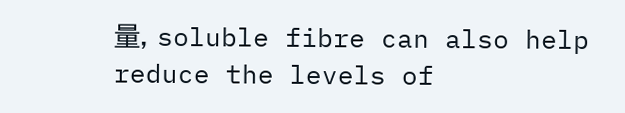量, soluble fibre can also help reduce the levels of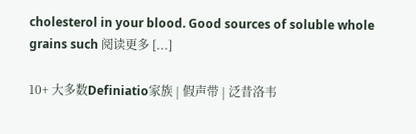cholesterol in your blood. Good sources of soluble whole grains such 阅读更多 [...]

10+ 大多数Definiatio家族 | 假声带 | 泛昔洛韦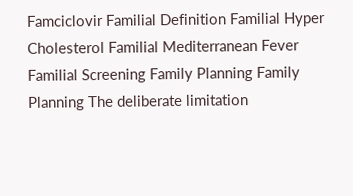Famciclovir Familial Definition Familial Hyper Cholesterol Familial Mediterranean Fever Familial Screening Family Planning Family Planning The deliberate limitation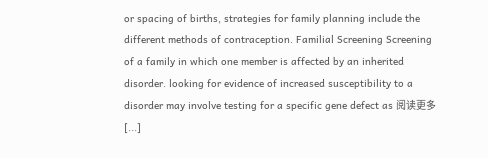or spacing of births, strategies for family planning include the different methods of contraception. Familial Screening Screening of a family in which one member is affected by an inherited disorder. looking for evidence of increased susceptibility to a disorder may involve testing for a specific gene defect as 阅读更多 [...]